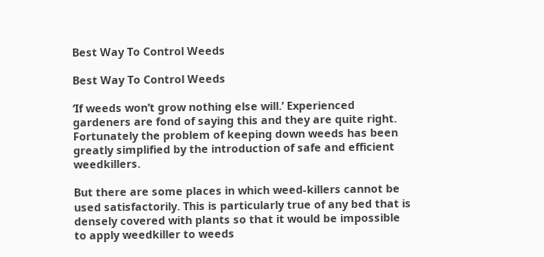Best Way To Control Weeds

Best Way To Control Weeds

‘If weeds won’t grow nothing else will.’ Experienced gardeners are fond of saying this and they are quite right. Fortunately the problem of keeping down weeds has been greatly simplified by the introduction of safe and efficient weedkillers.

But there are some places in which weed-killers cannot be used satisfactorily. This is particularly true of any bed that is densely covered with plants so that it would be impossible to apply weedkiller to weeds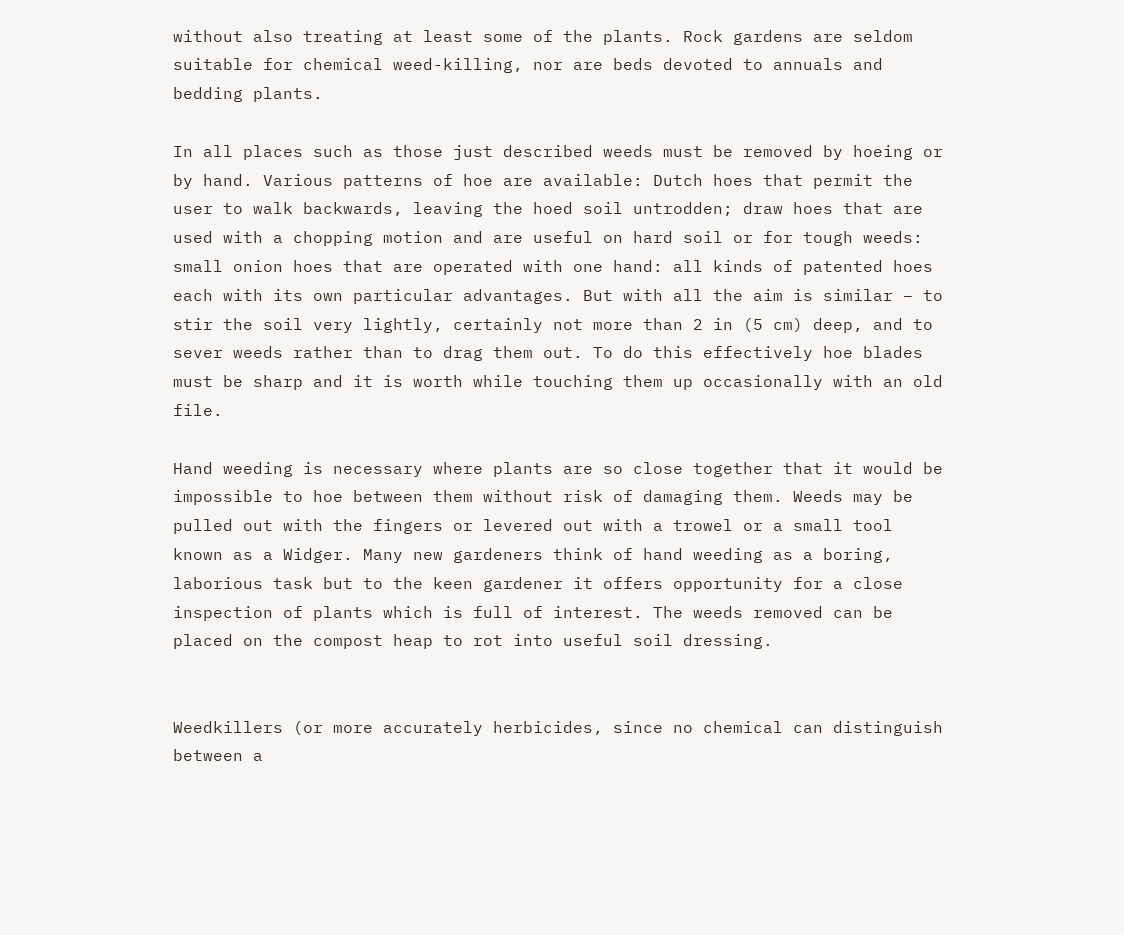without also treating at least some of the plants. Rock gardens are seldom suitable for chemical weed-killing, nor are beds devoted to annuals and bedding plants.

In all places such as those just described weeds must be removed by hoeing or by hand. Various patterns of hoe are available: Dutch hoes that permit the user to walk backwards, leaving the hoed soil untrodden; draw hoes that are used with a chopping motion and are useful on hard soil or for tough weeds: small onion hoes that are operated with one hand: all kinds of patented hoes each with its own particular advantages. But with all the aim is similar – to stir the soil very lightly, certainly not more than 2 in (5 cm) deep, and to sever weeds rather than to drag them out. To do this effectively hoe blades must be sharp and it is worth while touching them up occasionally with an old file.

Hand weeding is necessary where plants are so close together that it would be impossible to hoe between them without risk of damaging them. Weeds may be pulled out with the fingers or levered out with a trowel or a small tool known as a Widger. Many new gardeners think of hand weeding as a boring, laborious task but to the keen gardener it offers opportunity for a close inspection of plants which is full of interest. The weeds removed can be placed on the compost heap to rot into useful soil dressing.


Weedkillers (or more accurately herbicides, since no chemical can distinguish between a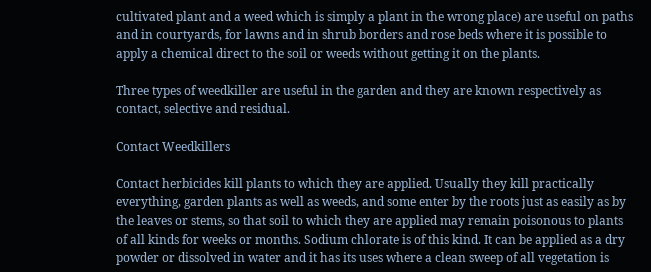cultivated plant and a weed which is simply a plant in the wrong place) are useful on paths and in courtyards, for lawns and in shrub borders and rose beds where it is possible to apply a chemical direct to the soil or weeds without getting it on the plants.

Three types of weedkiller are useful in the garden and they are known respectively as contact, selective and residual.

Contact Weedkillers

Contact herbicides kill plants to which they are applied. Usually they kill practically everything, garden plants as well as weeds, and some enter by the roots just as easily as by the leaves or stems, so that soil to which they are applied may remain poisonous to plants of all kinds for weeks or months. Sodium chlorate is of this kind. It can be applied as a dry powder or dissolved in water and it has its uses where a clean sweep of all vegetation is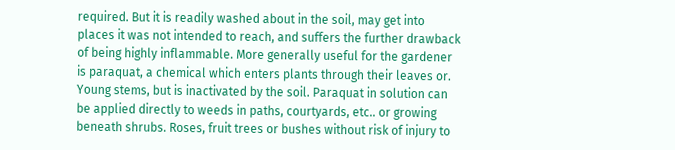required. But it is readily washed about in the soil, may get into places it was not intended to reach, and suffers the further drawback of being highly inflammable. More generally useful for the gardener is paraquat, a chemical which enters plants through their leaves or. Young stems, but is inactivated by the soil. Paraquat in solution can be applied directly to weeds in paths, courtyards, etc.. or growing beneath shrubs. Roses, fruit trees or bushes without risk of injury to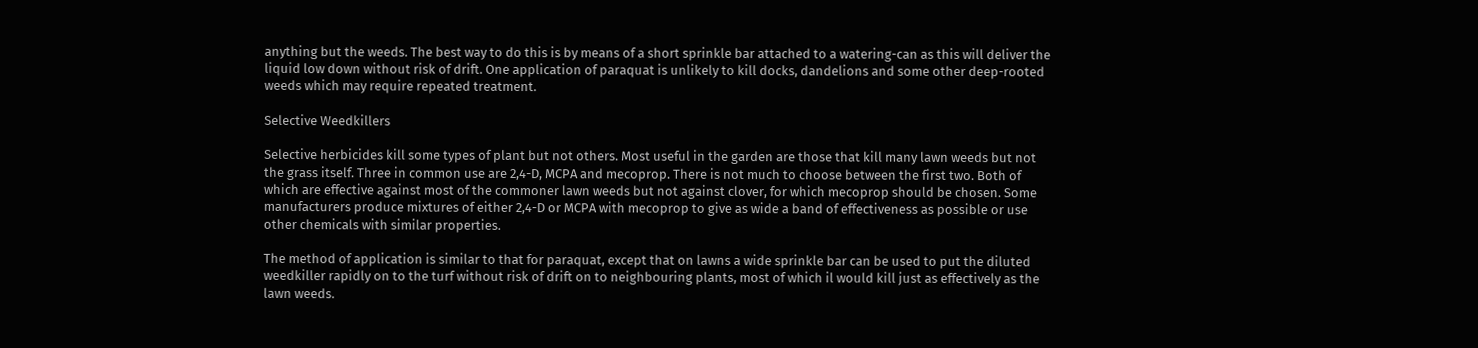anything but the weeds. The best way to do this is by means of a short sprinkle bar attached to a watering-can as this will deliver the liquid low down without risk of drift. One application of paraquat is unlikely to kill docks, dandelions and some other deep-rooted weeds which may require repeated treatment.

Selective Weedkillers

Selective herbicides kill some types of plant but not others. Most useful in the garden are those that kill many lawn weeds but not the grass itself. Three in common use are 2,4-D, MCPA and mecoprop. There is not much to choose between the first two. Both of which are effective against most of the commoner lawn weeds but not against clover, for which mecoprop should be chosen. Some manufacturers produce mixtures of either 2,4-D or MCPA with mecoprop to give as wide a band of effectiveness as possible or use other chemicals with similar properties.

The method of application is similar to that for paraquat, except that on lawns a wide sprinkle bar can be used to put the diluted weedkiller rapidly on to the turf without risk of drift on to neighbouring plants, most of which il would kill just as effectively as the lawn weeds.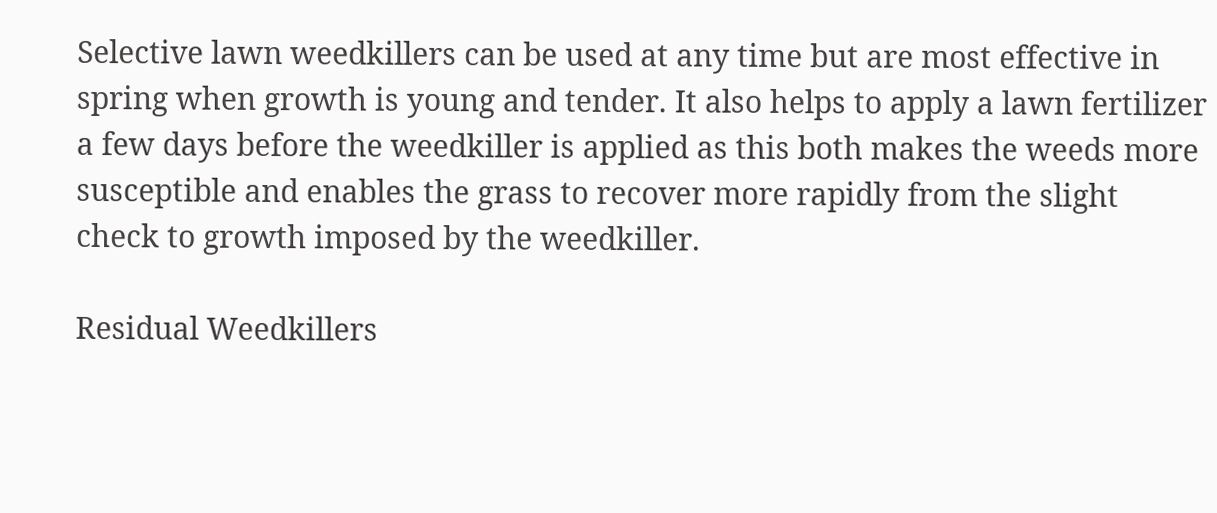Selective lawn weedkillers can be used at any time but are most effective in spring when growth is young and tender. It also helps to apply a lawn fertilizer a few days before the weedkiller is applied as this both makes the weeds more susceptible and enables the grass to recover more rapidly from the slight check to growth imposed by the weedkiller.

Residual Weedkillers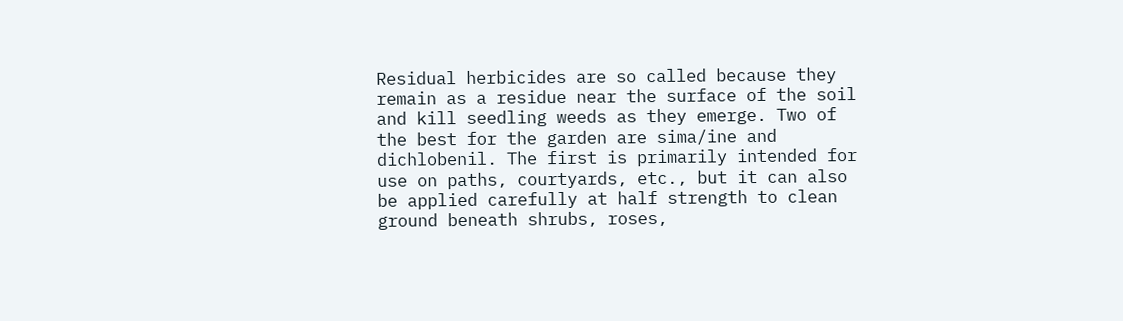Residual herbicides are so called because they remain as a residue near the surface of the soil and kill seedling weeds as they emerge. Two of the best for the garden are sima/ine and dichlobenil. The first is primarily intended for use on paths, courtyards, etc., but it can also be applied carefully at half strength to clean ground beneath shrubs, roses,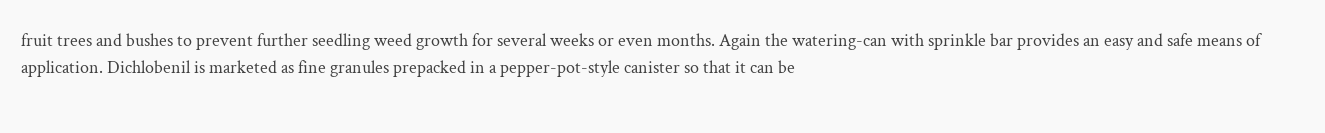fruit trees and bushes to prevent further seedling weed growth for several weeks or even months. Again the watering-can with sprinkle bar provides an easy and safe means of application. Dichlobenil is marketed as fine granules prepacked in a pepper-pot-style canister so that it can be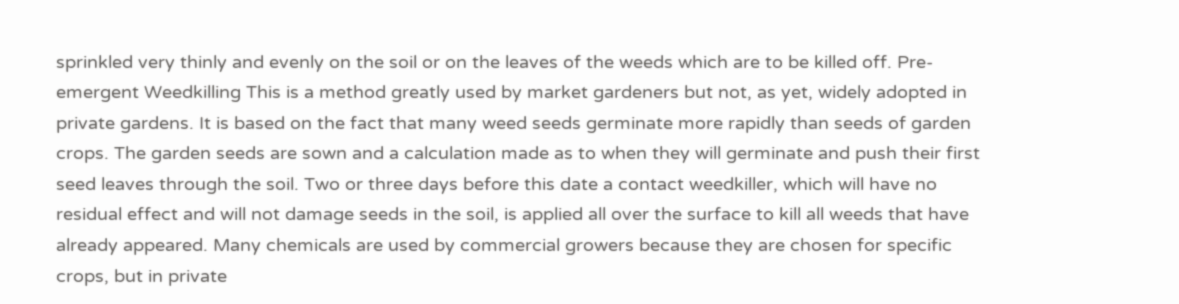sprinkled very thinly and evenly on the soil or on the leaves of the weeds which are to be killed off. Pre-emergent Weedkilling This is a method greatly used by market gardeners but not, as yet, widely adopted in private gardens. It is based on the fact that many weed seeds germinate more rapidly than seeds of garden crops. The garden seeds are sown and a calculation made as to when they will germinate and push their first seed leaves through the soil. Two or three days before this date a contact weedkiller, which will have no residual effect and will not damage seeds in the soil, is applied all over the surface to kill all weeds that have already appeared. Many chemicals are used by commercial growers because they are chosen for specific crops, but in private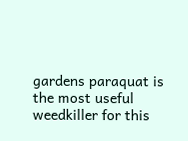gardens paraquat is the most useful weedkiller for this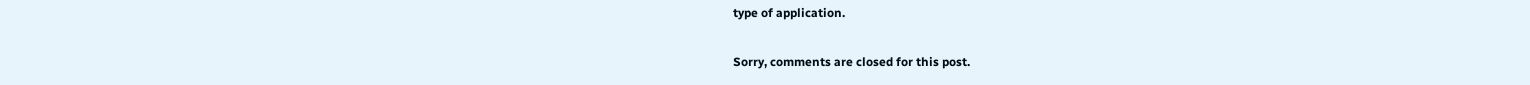type of application.

Sorry, comments are closed for this post.